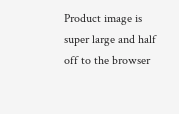Product image is super large and half off to the browser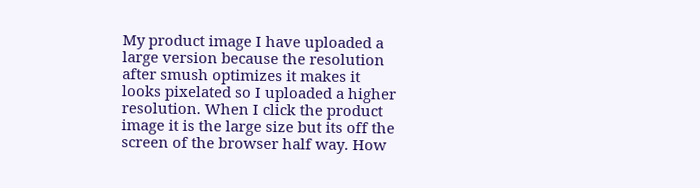My product image I have uploaded a large version because the resolution after smush optimizes it makes it looks pixelated so I uploaded a higher resolution. When I click the product image it is the large size but its off the screen of the browser half way. How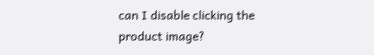can I disable clicking the product image?